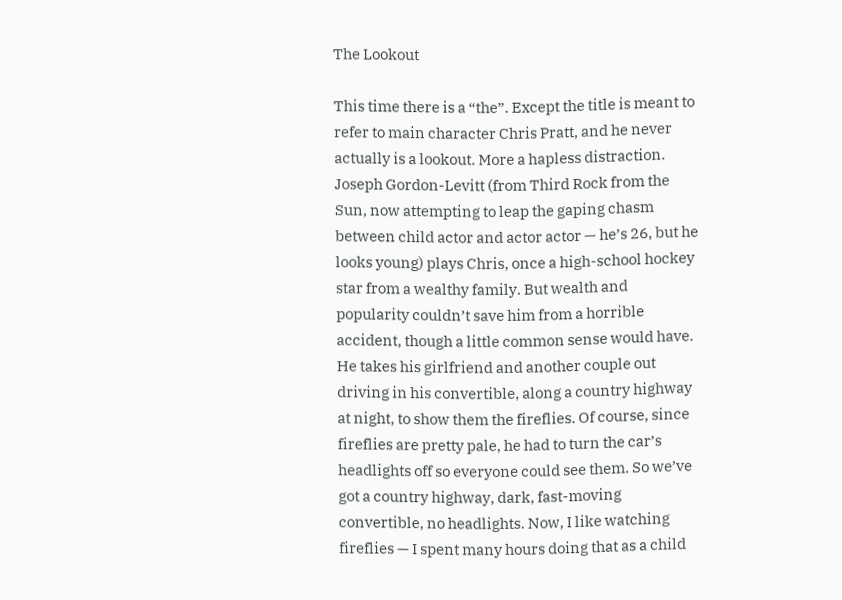The Lookout

This time there is a “the”. Except the title is meant to refer to main character Chris Pratt, and he never actually is a lookout. More a hapless distraction.
Joseph Gordon-Levitt (from Third Rock from the Sun, now attempting to leap the gaping chasm between child actor and actor actor — he’s 26, but he looks young) plays Chris, once a high-school hockey star from a wealthy family. But wealth and popularity couldn’t save him from a horrible accident, though a little common sense would have. He takes his girlfriend and another couple out driving in his convertible, along a country highway at night, to show them the fireflies. Of course, since fireflies are pretty pale, he had to turn the car’s headlights off so everyone could see them. So we’ve got a country highway, dark, fast-moving convertible, no headlights. Now, I like watching fireflies — I spent many hours doing that as a child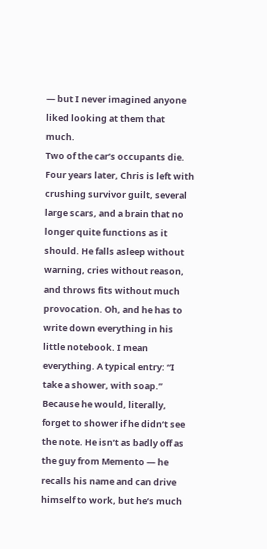— but I never imagined anyone liked looking at them that much.
Two of the car’s occupants die. Four years later, Chris is left with crushing survivor guilt, several large scars, and a brain that no longer quite functions as it should. He falls asleep without warning, cries without reason, and throws fits without much provocation. Oh, and he has to write down everything in his little notebook. I mean everything. A typical entry: “I take a shower, with soap.” Because he would, literally, forget to shower if he didn’t see the note. He isn’t as badly off as the guy from Memento — he recalls his name and can drive himself to work, but he’s much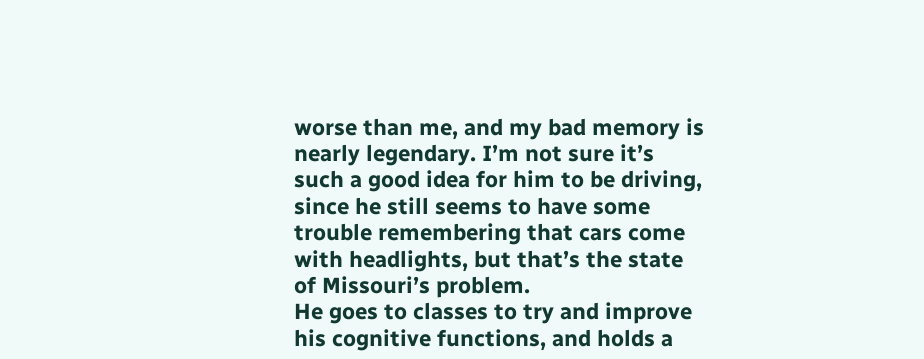worse than me, and my bad memory is nearly legendary. I’m not sure it’s such a good idea for him to be driving, since he still seems to have some trouble remembering that cars come with headlights, but that’s the state of Missouri’s problem.
He goes to classes to try and improve his cognitive functions, and holds a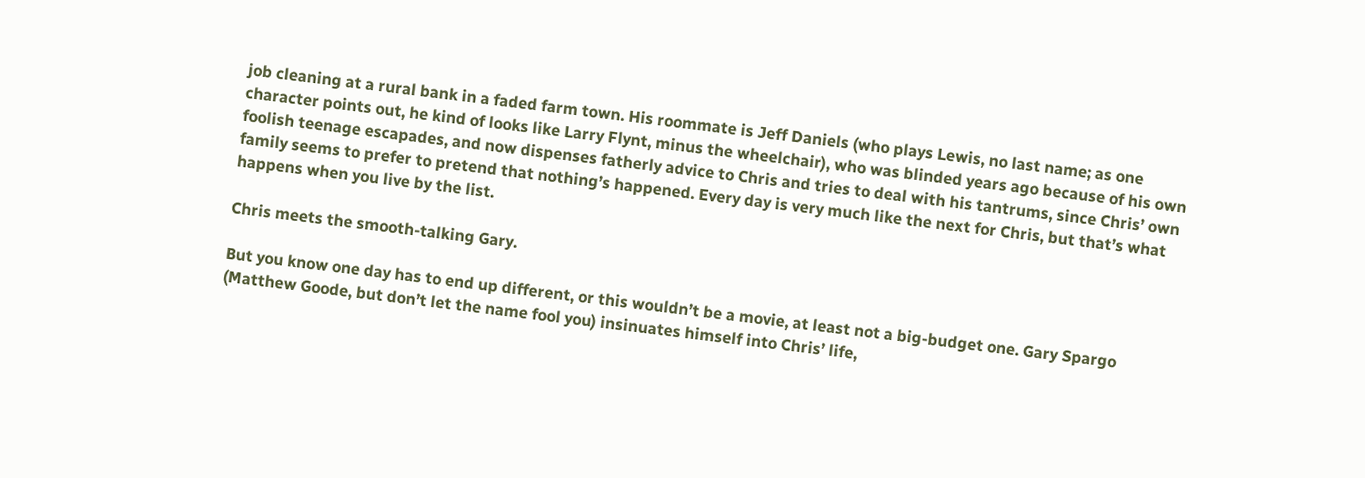job cleaning at a rural bank in a faded farm town. His roommate is Jeff Daniels (who plays Lewis, no last name; as one character points out, he kind of looks like Larry Flynt, minus the wheelchair), who was blinded years ago because of his own foolish teenage escapades, and now dispenses fatherly advice to Chris and tries to deal with his tantrums, since Chris’ own family seems to prefer to pretend that nothing’s happened. Every day is very much like the next for Chris, but that’s what happens when you live by the list.

Chris meets the smooth-talking Gary.

But you know one day has to end up different, or this wouldn’t be a movie, at least not a big-budget one. Gary Spargo (Matthew Goode, but don’t let the name fool you) insinuates himself into Chris’ life,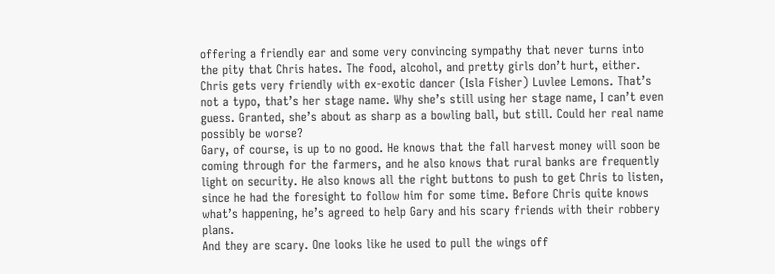offering a friendly ear and some very convincing sympathy that never turns into the pity that Chris hates. The food, alcohol, and pretty girls don’t hurt, either. Chris gets very friendly with ex-exotic dancer (Isla Fisher) Luvlee Lemons. That’s not a typo, that’s her stage name. Why she’s still using her stage name, I can’t even guess. Granted, she’s about as sharp as a bowling ball, but still. Could her real name possibly be worse?
Gary, of course, is up to no good. He knows that the fall harvest money will soon be coming through for the farmers, and he also knows that rural banks are frequently light on security. He also knows all the right buttons to push to get Chris to listen, since he had the foresight to follow him for some time. Before Chris quite knows what’s happening, he’s agreed to help Gary and his scary friends with their robbery plans.
And they are scary. One looks like he used to pull the wings off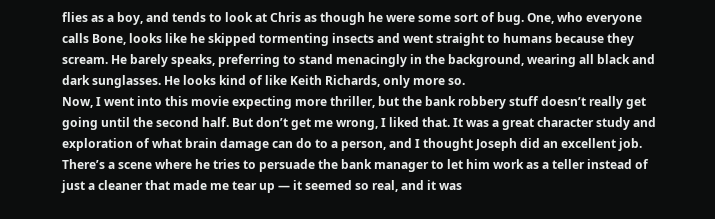flies as a boy, and tends to look at Chris as though he were some sort of bug. One, who everyone calls Bone, looks like he skipped tormenting insects and went straight to humans because they scream. He barely speaks, preferring to stand menacingly in the background, wearing all black and dark sunglasses. He looks kind of like Keith Richards, only more so.
Now, I went into this movie expecting more thriller, but the bank robbery stuff doesn’t really get going until the second half. But don’t get me wrong, I liked that. It was a great character study and exploration of what brain damage can do to a person, and I thought Joseph did an excellent job. There’s a scene where he tries to persuade the bank manager to let him work as a teller instead of just a cleaner that made me tear up — it seemed so real, and it was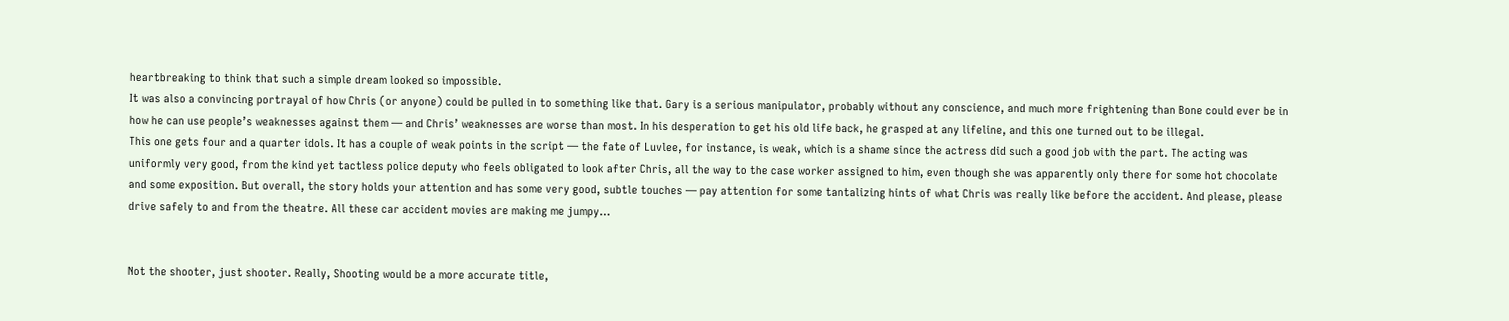heartbreaking to think that such a simple dream looked so impossible.
It was also a convincing portrayal of how Chris (or anyone) could be pulled in to something like that. Gary is a serious manipulator, probably without any conscience, and much more frightening than Bone could ever be in how he can use people’s weaknesses against them — and Chris’ weaknesses are worse than most. In his desperation to get his old life back, he grasped at any lifeline, and this one turned out to be illegal.
This one gets four and a quarter idols. It has a couple of weak points in the script — the fate of Luvlee, for instance, is weak, which is a shame since the actress did such a good job with the part. The acting was uniformly very good, from the kind yet tactless police deputy who feels obligated to look after Chris, all the way to the case worker assigned to him, even though she was apparently only there for some hot chocolate and some exposition. But overall, the story holds your attention and has some very good, subtle touches — pay attention for some tantalizing hints of what Chris was really like before the accident. And please, please drive safely to and from the theatre. All these car accident movies are making me jumpy…


Not the shooter, just shooter. Really, Shooting would be a more accurate title,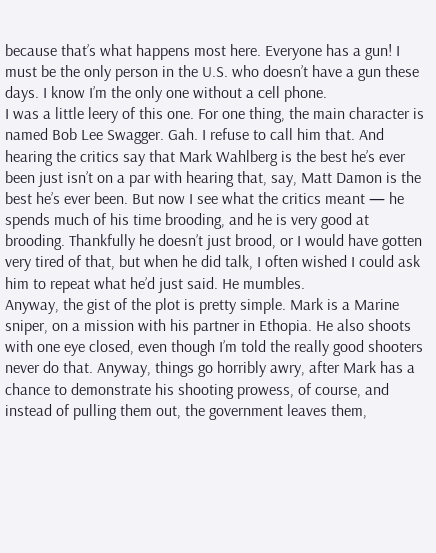because that’s what happens most here. Everyone has a gun! I must be the only person in the U.S. who doesn’t have a gun these days. I know I’m the only one without a cell phone.
I was a little leery of this one. For one thing, the main character is named Bob Lee Swagger. Gah. I refuse to call him that. And hearing the critics say that Mark Wahlberg is the best he’s ever been just isn’t on a par with hearing that, say, Matt Damon is the best he’s ever been. But now I see what the critics meant — he spends much of his time brooding, and he is very good at brooding. Thankfully he doesn’t just brood, or I would have gotten very tired of that, but when he did talk, I often wished I could ask him to repeat what he’d just said. He mumbles.
Anyway, the gist of the plot is pretty simple. Mark is a Marine sniper, on a mission with his partner in Ethopia. He also shoots with one eye closed, even though I’m told the really good shooters never do that. Anyway, things go horribly awry, after Mark has a chance to demonstrate his shooting prowess, of course, and instead of pulling them out, the government leaves them,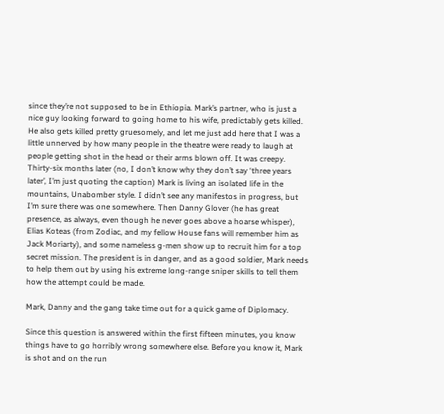since they’re not supposed to be in Ethiopia. Mark’s partner, who is just a nice guy looking forward to going home to his wife, predictably gets killed. He also gets killed pretty gruesomely, and let me just add here that I was a little unnerved by how many people in the theatre were ready to laugh at people getting shot in the head or their arms blown off. It was creepy.
Thirty-six months later (no, I don’t know why they don’t say ‘three years later’, I’m just quoting the caption) Mark is living an isolated life in the mountains, Unabomber style. I didn’t see any manifestos in progress, but I’m sure there was one somewhere. Then Danny Glover (he has great presence, as always, even though he never goes above a hoarse whisper), Elias Koteas (from Zodiac, and my fellow House fans will remember him as Jack Moriarty), and some nameless g-men show up to recruit him for a top secret mission. The president is in danger, and as a good soldier, Mark needs to help them out by using his extreme long-range sniper skills to tell them how the attempt could be made.

Mark, Danny and the gang take time out for a quick game of Diplomacy.

Since this question is answered within the first fifteen minutes, you know things have to go horribly wrong somewhere else. Before you know it, Mark is shot and on the run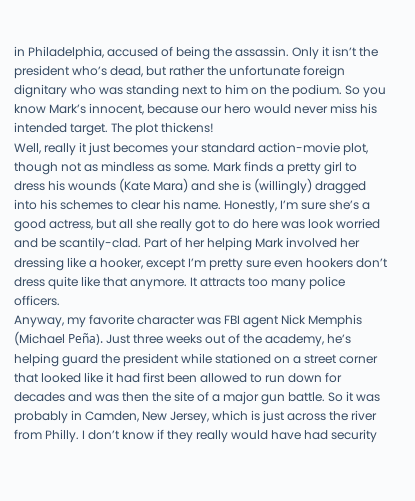in Philadelphia, accused of being the assassin. Only it isn’t the president who’s dead, but rather the unfortunate foreign dignitary who was standing next to him on the podium. So you know Mark’s innocent, because our hero would never miss his intended target. The plot thickens!
Well, really it just becomes your standard action-movie plot, though not as mindless as some. Mark finds a pretty girl to dress his wounds (Kate Mara) and she is (willingly) dragged into his schemes to clear his name. Honestly, I’m sure she’s a good actress, but all she really got to do here was look worried and be scantily-clad. Part of her helping Mark involved her dressing like a hooker, except I’m pretty sure even hookers don’t dress quite like that anymore. It attracts too many police officers.
Anyway, my favorite character was FBI agent Nick Memphis (Michael Peña). Just three weeks out of the academy, he’s helping guard the president while stationed on a street corner that looked like it had first been allowed to run down for decades and was then the site of a major gun battle. So it was probably in Camden, New Jersey, which is just across the river from Philly. I don’t know if they really would have had security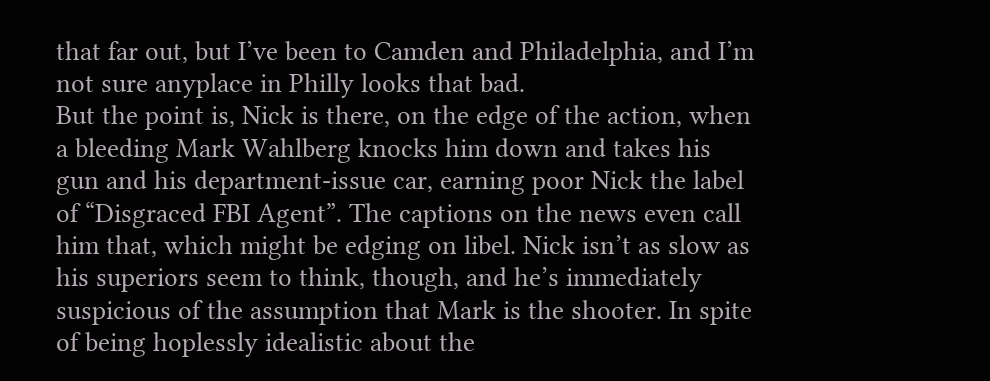that far out, but I’ve been to Camden and Philadelphia, and I’m not sure anyplace in Philly looks that bad.
But the point is, Nick is there, on the edge of the action, when a bleeding Mark Wahlberg knocks him down and takes his gun and his department-issue car, earning poor Nick the label of “Disgraced FBI Agent”. The captions on the news even call him that, which might be edging on libel. Nick isn’t as slow as his superiors seem to think, though, and he’s immediately suspicious of the assumption that Mark is the shooter. In spite of being hoplessly idealistic about the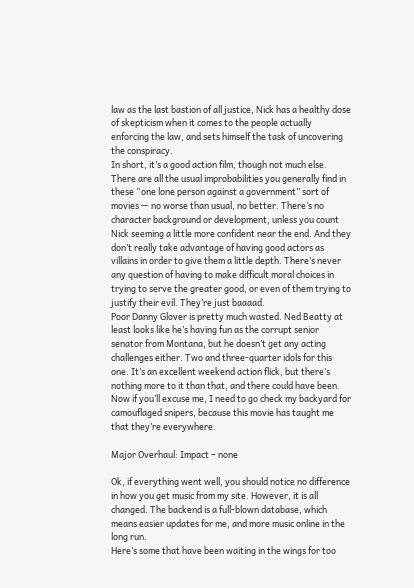law as the last bastion of all justice, Nick has a healthy dose of skepticism when it comes to the people actually enforcing the law, and sets himself the task of uncovering the conspiracy.
In short, it’s a good action film, though not much else. There are all the usual improbabilities you generally find in these “one lone person against a government” sort of movies — no worse than usual, no better. There’s no character background or development, unless you count Nick seeming a little more confident near the end. And they don’t really take advantage of having good actors as villains in order to give them a little depth. There’s never any question of having to make difficult moral choices in trying to serve the greater good, or even of them trying to justify their evil. They’re just baaaad.
Poor Danny Glover is pretty much wasted. Ned Beatty at least looks like he’s having fun as the corrupt senior senator from Montana, but he doesn’t get any acting challenges either. Two and three-quarter idols for this one. It’s an excellent weekend action flick, but there’s nothing more to it than that, and there could have been. Now if you’ll excuse me, I need to go check my backyard for camouflaged snipers, because this movie has taught me that they’re everywhere.

Major Overhaul: Impact – none

Ok, if everything went well, you should notice no difference in how you get music from my site. However, it is all changed. The backend is a full-blown database, which means easier updates for me, and more music online in the long run.
Here’s some that have been waiting in the wings for too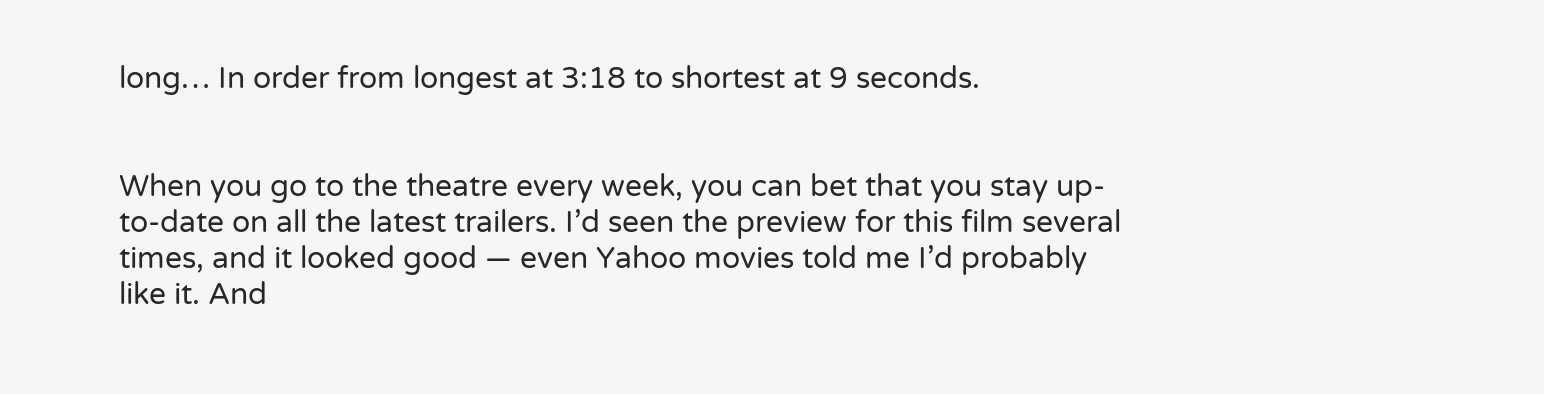long… In order from longest at 3:18 to shortest at 9 seconds.


When you go to the theatre every week, you can bet that you stay up-to-date on all the latest trailers. I’d seen the preview for this film several times, and it looked good — even Yahoo movies told me I’d probably like it. And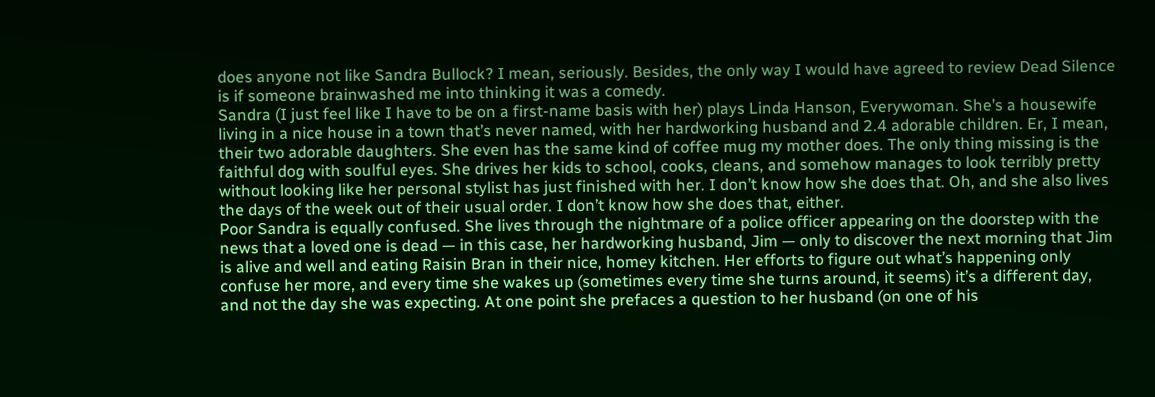does anyone not like Sandra Bullock? I mean, seriously. Besides, the only way I would have agreed to review Dead Silence is if someone brainwashed me into thinking it was a comedy.
Sandra (I just feel like I have to be on a first-name basis with her) plays Linda Hanson, Everywoman. She’s a housewife living in a nice house in a town that’s never named, with her hardworking husband and 2.4 adorable children. Er, I mean, their two adorable daughters. She even has the same kind of coffee mug my mother does. The only thing missing is the faithful dog with soulful eyes. She drives her kids to school, cooks, cleans, and somehow manages to look terribly pretty without looking like her personal stylist has just finished with her. I don’t know how she does that. Oh, and she also lives the days of the week out of their usual order. I don’t know how she does that, either.
Poor Sandra is equally confused. She lives through the nightmare of a police officer appearing on the doorstep with the news that a loved one is dead — in this case, her hardworking husband, Jim — only to discover the next morning that Jim is alive and well and eating Raisin Bran in their nice, homey kitchen. Her efforts to figure out what’s happening only confuse her more, and every time she wakes up (sometimes every time she turns around, it seems) it’s a different day, and not the day she was expecting. At one point she prefaces a question to her husband (on one of his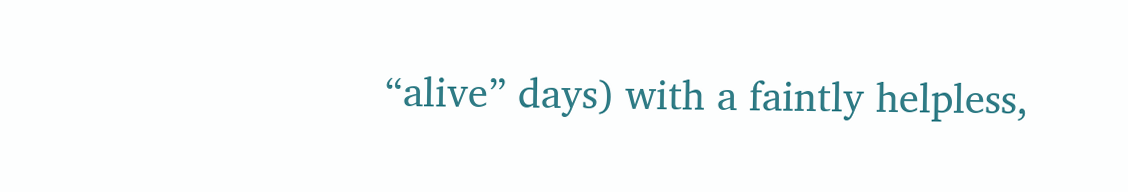“alive” days) with a faintly helpless,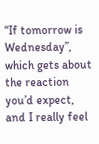“If tomorrow is Wednesday”, which gets about the reaction you’d expect, and I really feel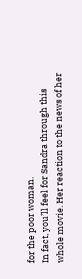for the poor woman.
In fact, you’ll feel for Sandra through this whole movie. Her reaction to the news of her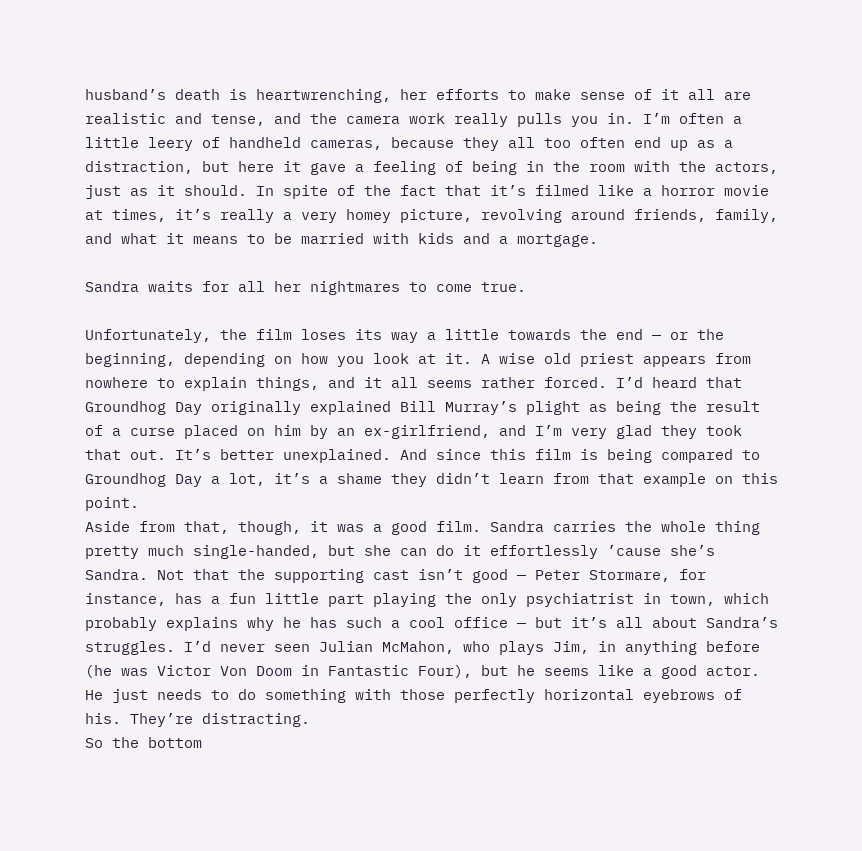husband’s death is heartwrenching, her efforts to make sense of it all are realistic and tense, and the camera work really pulls you in. I’m often a little leery of handheld cameras, because they all too often end up as a distraction, but here it gave a feeling of being in the room with the actors, just as it should. In spite of the fact that it’s filmed like a horror movie at times, it’s really a very homey picture, revolving around friends, family, and what it means to be married with kids and a mortgage.

Sandra waits for all her nightmares to come true.

Unfortunately, the film loses its way a little towards the end — or the beginning, depending on how you look at it. A wise old priest appears from nowhere to explain things, and it all seems rather forced. I’d heard that Groundhog Day originally explained Bill Murray’s plight as being the result of a curse placed on him by an ex-girlfriend, and I’m very glad they took that out. It’s better unexplained. And since this film is being compared to Groundhog Day a lot, it’s a shame they didn’t learn from that example on this point.
Aside from that, though, it was a good film. Sandra carries the whole thing pretty much single-handed, but she can do it effortlessly ’cause she’s Sandra. Not that the supporting cast isn’t good — Peter Stormare, for instance, has a fun little part playing the only psychiatrist in town, which probably explains why he has such a cool office — but it’s all about Sandra’s struggles. I’d never seen Julian McMahon, who plays Jim, in anything before (he was Victor Von Doom in Fantastic Four), but he seems like a good actor. He just needs to do something with those perfectly horizontal eyebrows of his. They’re distracting.
So the bottom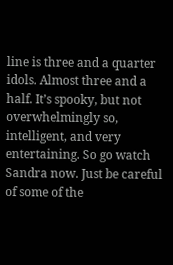line is three and a quarter idols. Almost three and a half. It’s spooky, but not overwhelmingly so, intelligent, and very entertaining. So go watch Sandra now. Just be careful of some of the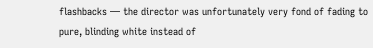flashbacks — the director was unfortunately very fond of fading to pure, blinding white instead of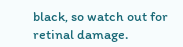black, so watch out for retinal damage.